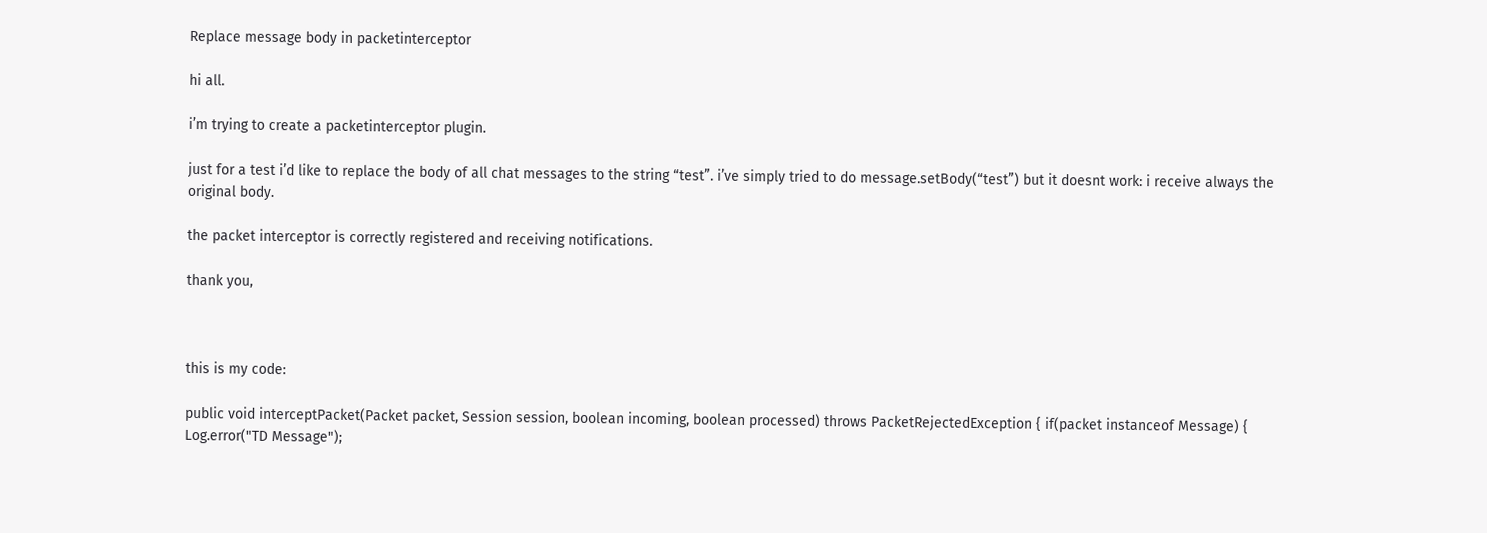Replace message body in packetinterceptor

hi all.

i’m trying to create a packetinterceptor plugin.

just for a test i’d like to replace the body of all chat messages to the string “test”. i’ve simply tried to do message.setBody(“test”) but it doesnt work: i receive always the original body.

the packet interceptor is correctly registered and receiving notifications.

thank you,



this is my code:

public void interceptPacket(Packet packet, Session session, boolean incoming, boolean processed) throws PacketRejectedException { if(packet instanceof Message) { Log.error("TD Message");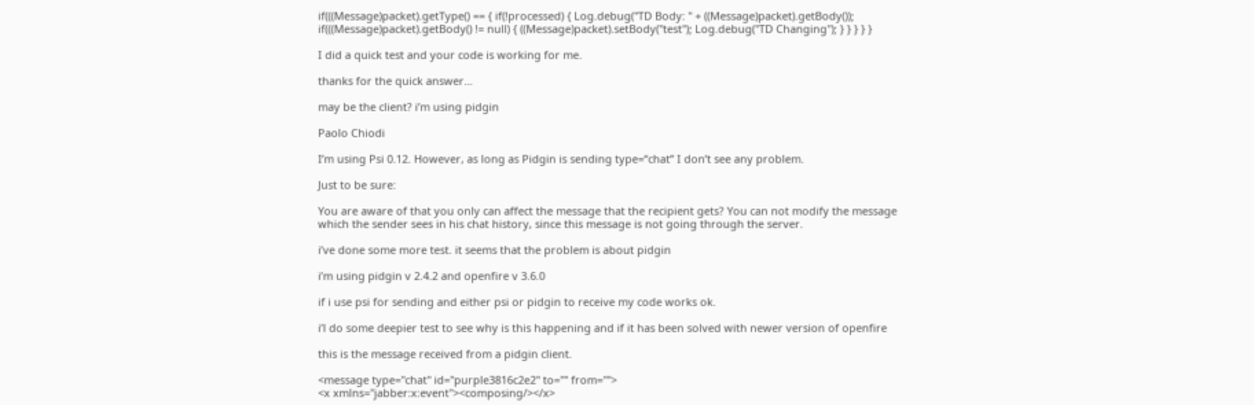if(((Message)packet).getType() == { if(!processed) { Log.debug("TD Body: " + ((Message)packet).getBody()); if(((Message)packet).getBody() != null) { ((Message)packet).setBody("test"); Log.debug("TD Changing"); } } } } }

I did a quick test and your code is working for me.

thanks for the quick answer…

may be the client? i’m using pidgin

Paolo Chiodi

I’m using Psi 0.12. However, as long as Pidgin is sending type=“chat” I don’t see any problem.

Just to be sure:

You are aware of that you only can affect the message that the recipient gets? You can not modify the message which the sender sees in his chat history, since this message is not going through the server.

i’ve done some more test. it seems that the problem is about pidgin

i’m using pidgin v 2.4.2 and openfire v 3.6.0

if i use psi for sending and either psi or pidgin to receive my code works ok.

i’l do some deepier test to see why is this happening and if it has been solved with newer version of openfire

this is the message received from a pidgin client.

<message type="chat" id="purple3816c2e2" to="" from="">
<x xmlns="jabber:x:event"><composing/></x>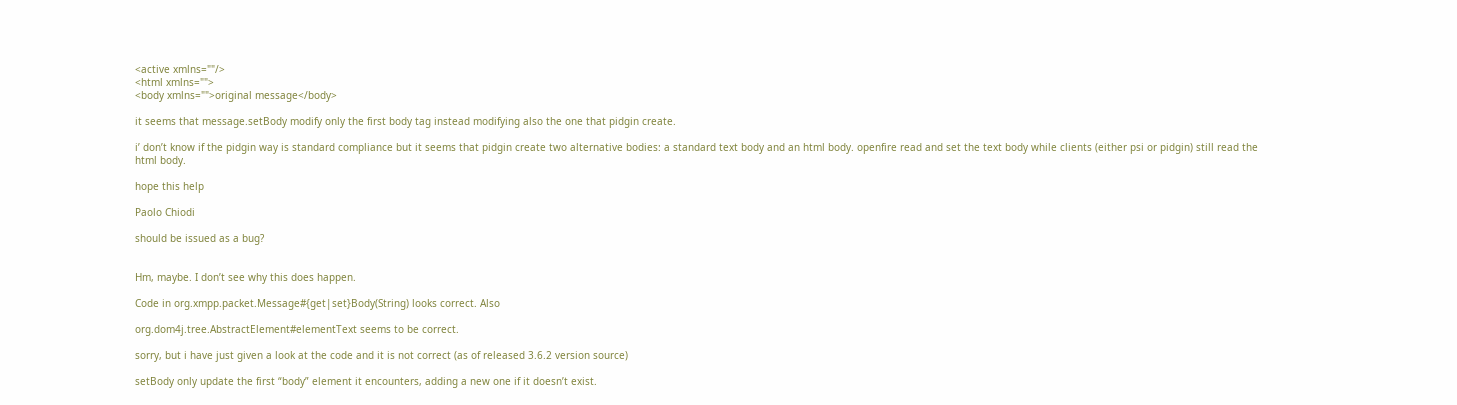<active xmlns=""/>
<html xmlns="">
<body xmlns="">original message</body>

it seems that message.setBody modify only the first body tag instead modifying also the one that pidgin create.

i’ don’t know if the pidgin way is standard compliance but it seems that pidgin create two alternative bodies: a standard text body and an html body. openfire read and set the text body while clients (either psi or pidgin) still read the html body.

hope this help

Paolo Chiodi

should be issued as a bug?


Hm, maybe. I don’t see why this does happen.

Code in org.xmpp.packet.Message#{get|set}Body(String) looks correct. Also

org.dom4j.tree.AbstractElement#elementText seems to be correct.

sorry, but i have just given a look at the code and it is not correct (as of released 3.6.2 version source)

setBody only update the first “body” element it encounters, adding a new one if it doesn’t exist.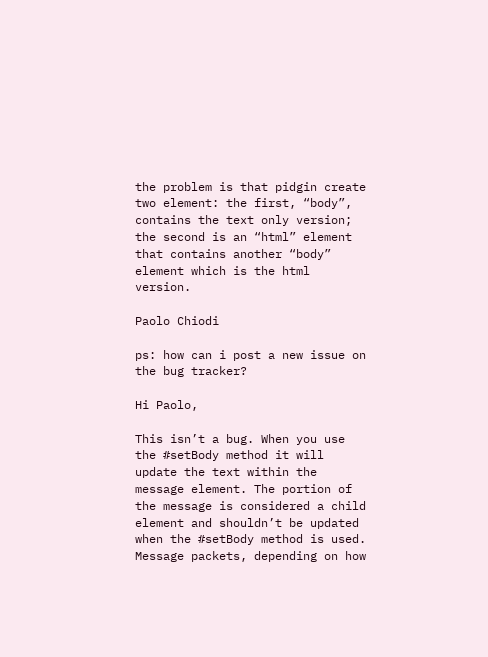the problem is that pidgin create two element: the first, “body”, contains the text only version; the second is an “html” element that contains another “body” element which is the html version.

Paolo Chiodi

ps: how can i post a new issue on the bug tracker?

Hi Paolo,

This isn’t a bug. When you use the #setBody method it will update the text within the message element. The portion of the message is considered a child element and shouldn’t be updated when the #setBody method is used. Message packets, depending on how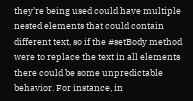they’re being used could have multiple nested elements that could contain different text, so if the #setBody method were to replace the text in all elements there could be some unpredictable behavior. For instance, in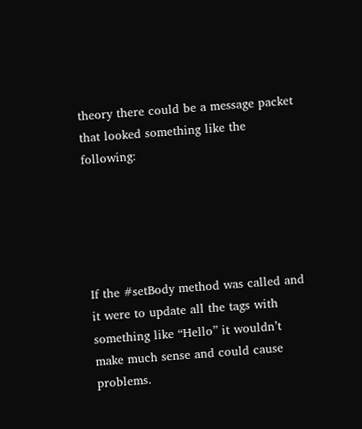theory there could be a message packet that looked something like the following:





If the #setBody method was called and it were to update all the tags with something like “Hello” it wouldn’t make much sense and could cause problems.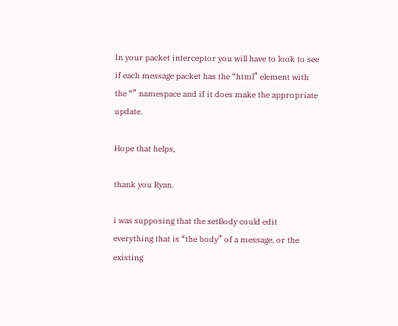In your packet interceptor you will have to look to see if each message packet has the “html” element with the “” namespace and if it does make the appropriate update.

Hope that helps,

thank you Ryan.

i was supposing that the setBody could edit everything that is “the body” of a message, or the existing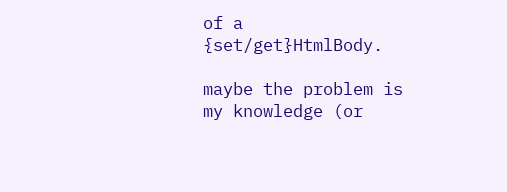of a {set/get}HtmlBody.

maybe the problem is my knowledge (or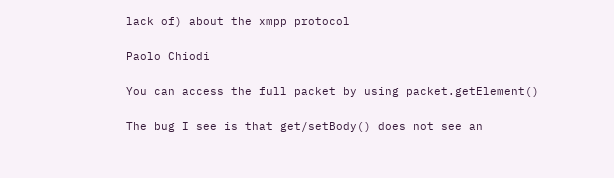lack of) about the xmpp protocol

Paolo Chiodi

You can access the full packet by using packet.getElement()

The bug I see is that get/setBody() does not see an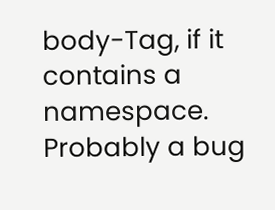body-Tag, if it contains a namespace. Probably a bug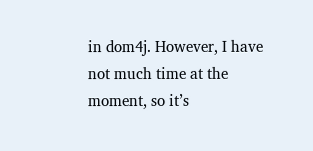in dom4j. However, I have not much time at the moment, so it’s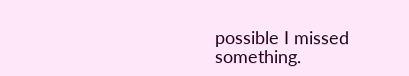possible I missed something.